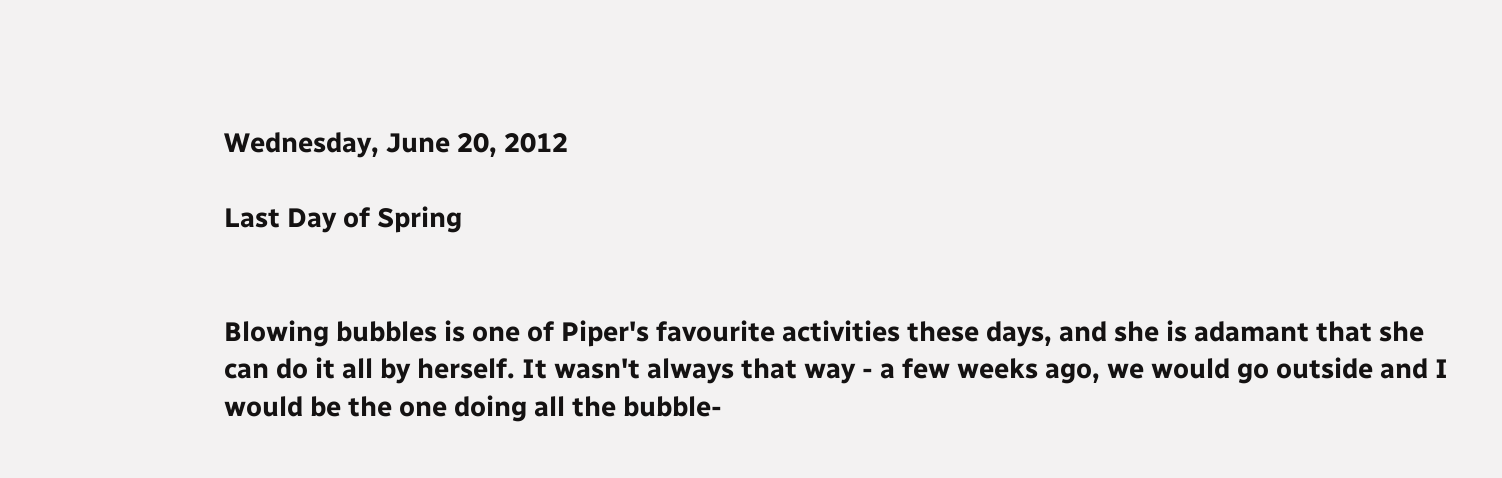Wednesday, June 20, 2012

Last Day of Spring


Blowing bubbles is one of Piper's favourite activities these days, and she is adamant that she can do it all by herself. It wasn't always that way - a few weeks ago, we would go outside and I would be the one doing all the bubble-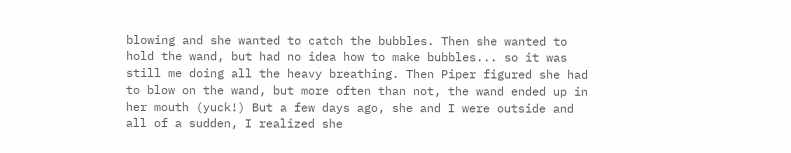blowing and she wanted to catch the bubbles. Then she wanted to hold the wand, but had no idea how to make bubbles... so it was still me doing all the heavy breathing. Then Piper figured she had to blow on the wand, but more often than not, the wand ended up in her mouth (yuck!) But a few days ago, she and I were outside and all of a sudden, I realized she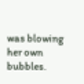was blowing her own bubbles.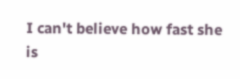I can't believe how fast she is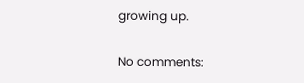growing up.

No comments: